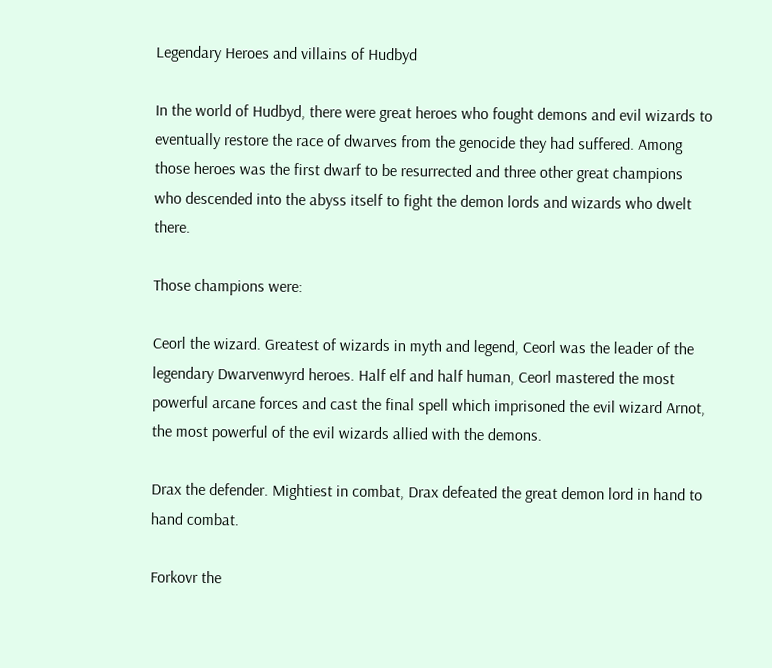Legendary Heroes and villains of Hudbyd

In the world of Hudbyd, there were great heroes who fought demons and evil wizards to eventually restore the race of dwarves from the genocide they had suffered. Among those heroes was the first dwarf to be resurrected and three other great champions who descended into the abyss itself to fight the demon lords and wizards who dwelt there.

Those champions were:

Ceorl the wizard. Greatest of wizards in myth and legend, Ceorl was the leader of the legendary Dwarvenwyrd heroes. Half elf and half human, Ceorl mastered the most powerful arcane forces and cast the final spell which imprisoned the evil wizard Arnot, the most powerful of the evil wizards allied with the demons.

Drax the defender. Mightiest in combat, Drax defeated the great demon lord in hand to hand combat.

Forkovr the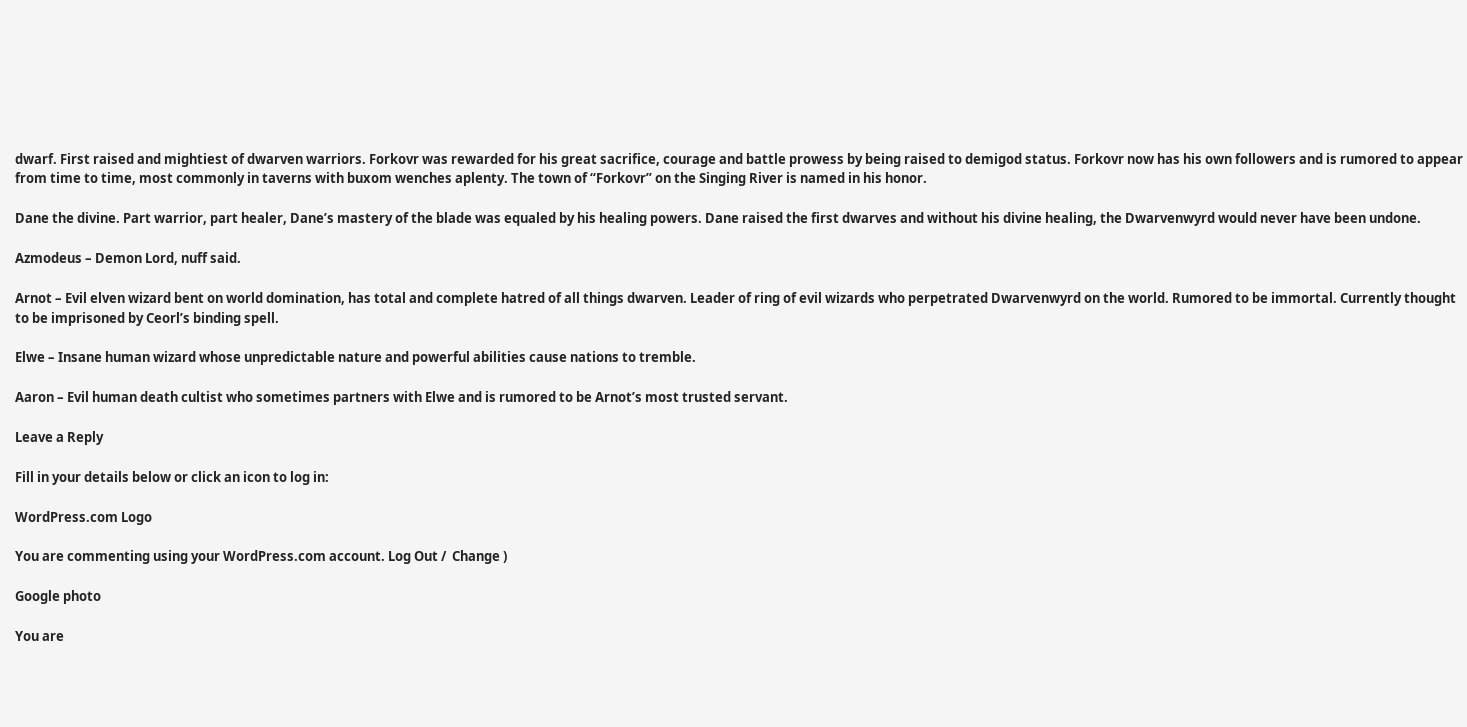dwarf. First raised and mightiest of dwarven warriors. Forkovr was rewarded for his great sacrifice, courage and battle prowess by being raised to demigod status. Forkovr now has his own followers and is rumored to appear from time to time, most commonly in taverns with buxom wenches aplenty. The town of “Forkovr” on the Singing River is named in his honor.

Dane the divine. Part warrior, part healer, Dane’s mastery of the blade was equaled by his healing powers. Dane raised the first dwarves and without his divine healing, the Dwarvenwyrd would never have been undone.

Azmodeus – Demon Lord, nuff said.

Arnot – Evil elven wizard bent on world domination, has total and complete hatred of all things dwarven. Leader of ring of evil wizards who perpetrated Dwarvenwyrd on the world. Rumored to be immortal. Currently thought to be imprisoned by Ceorl’s binding spell.

Elwe – Insane human wizard whose unpredictable nature and powerful abilities cause nations to tremble.

Aaron – Evil human death cultist who sometimes partners with Elwe and is rumored to be Arnot’s most trusted servant.

Leave a Reply

Fill in your details below or click an icon to log in:

WordPress.com Logo

You are commenting using your WordPress.com account. Log Out /  Change )

Google photo

You are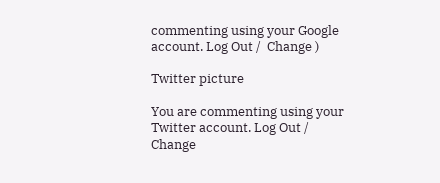commenting using your Google account. Log Out /  Change )

Twitter picture

You are commenting using your Twitter account. Log Out /  Change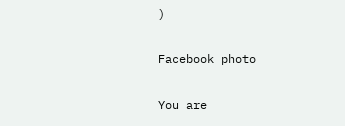)

Facebook photo

You are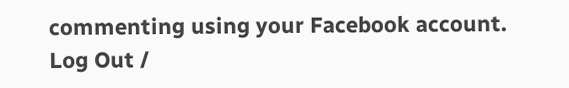commenting using your Facebook account. Log Out /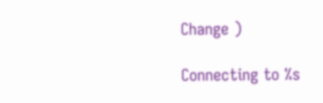Change )

Connecting to %s